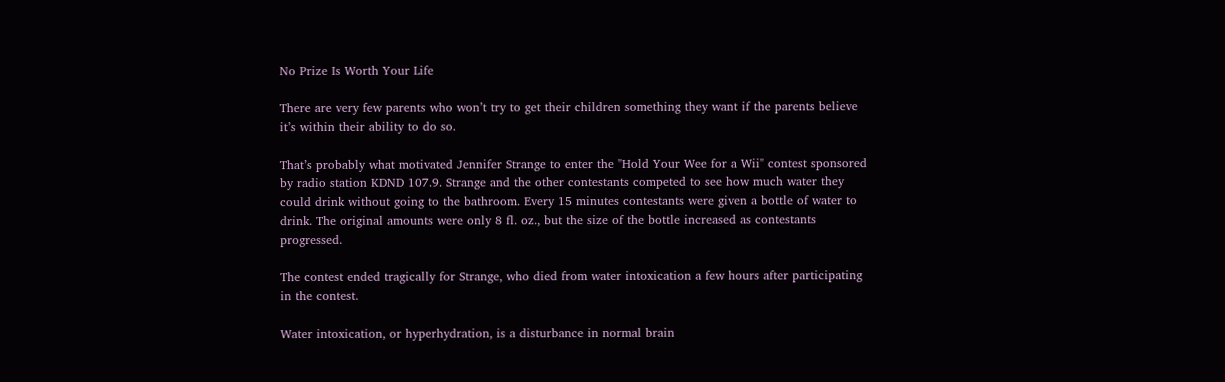No Prize Is Worth Your Life

There are very few parents who won’t try to get their children something they want if the parents believe it’s within their ability to do so.

That’s probably what motivated Jennifer Strange to enter the "Hold Your Wee for a Wii" contest sponsored by radio station KDND 107.9. Strange and the other contestants competed to see how much water they could drink without going to the bathroom. Every 15 minutes contestants were given a bottle of water to drink. The original amounts were only 8 fl. oz., but the size of the bottle increased as contestants progressed.

The contest ended tragically for Strange, who died from water intoxication a few hours after participating in the contest.

Water intoxication, or hyperhydration, is a disturbance in normal brain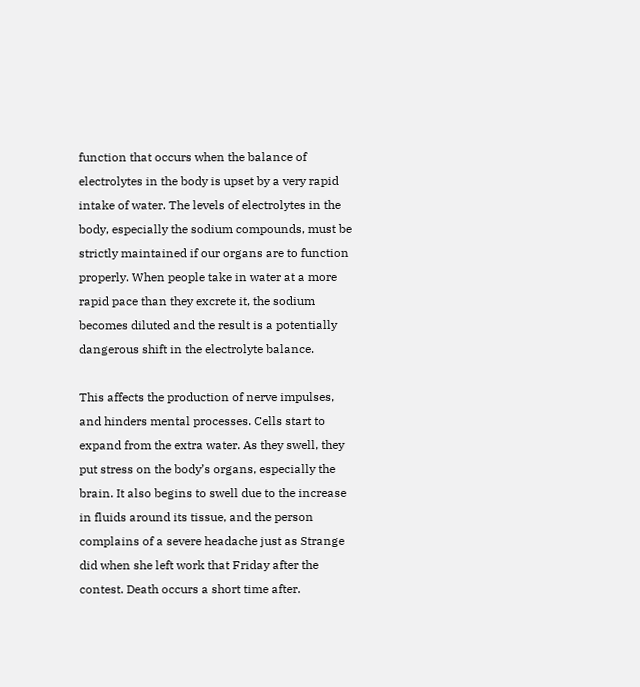function that occurs when the balance of electrolytes in the body is upset by a very rapid intake of water. The levels of electrolytes in the body, especially the sodium compounds, must be strictly maintained if our organs are to function properly. When people take in water at a more rapid pace than they excrete it, the sodium becomes diluted and the result is a potentially dangerous shift in the electrolyte balance.

This affects the production of nerve impulses, and hinders mental processes. Cells start to expand from the extra water. As they swell, they put stress on the body’s organs, especially the brain. It also begins to swell due to the increase in fluids around its tissue, and the person complains of a severe headache just as Strange did when she left work that Friday after the contest. Death occurs a short time after.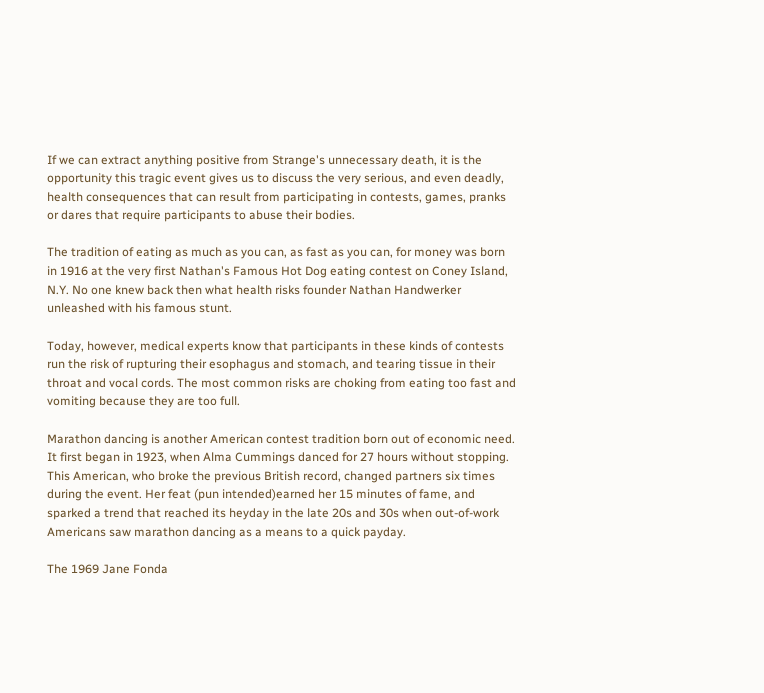If we can extract anything positive from Strange's unnecessary death, it is the opportunity this tragic event gives us to discuss the very serious, and even deadly, health consequences that can result from participating in contests, games, pranks or dares that require participants to abuse their bodies.

The tradition of eating as much as you can, as fast as you can, for money was born in 1916 at the very first Nathan's Famous Hot Dog eating contest on Coney Island, N.Y. No one knew back then what health risks founder Nathan Handwerker unleashed with his famous stunt.

Today, however, medical experts know that participants in these kinds of contests run the risk of rupturing their esophagus and stomach, and tearing tissue in their throat and vocal cords. The most common risks are choking from eating too fast and vomiting because they are too full.

Marathon dancing is another American contest tradition born out of economic need. It first began in 1923, when Alma Cummings danced for 27 hours without stopping. This American, who broke the previous British record, changed partners six times during the event. Her feat (pun intended)earned her 15 minutes of fame, and sparked a trend that reached its heyday in the late 20s and 30s when out-of-work Americans saw marathon dancing as a means to a quick payday.

The 1969 Jane Fonda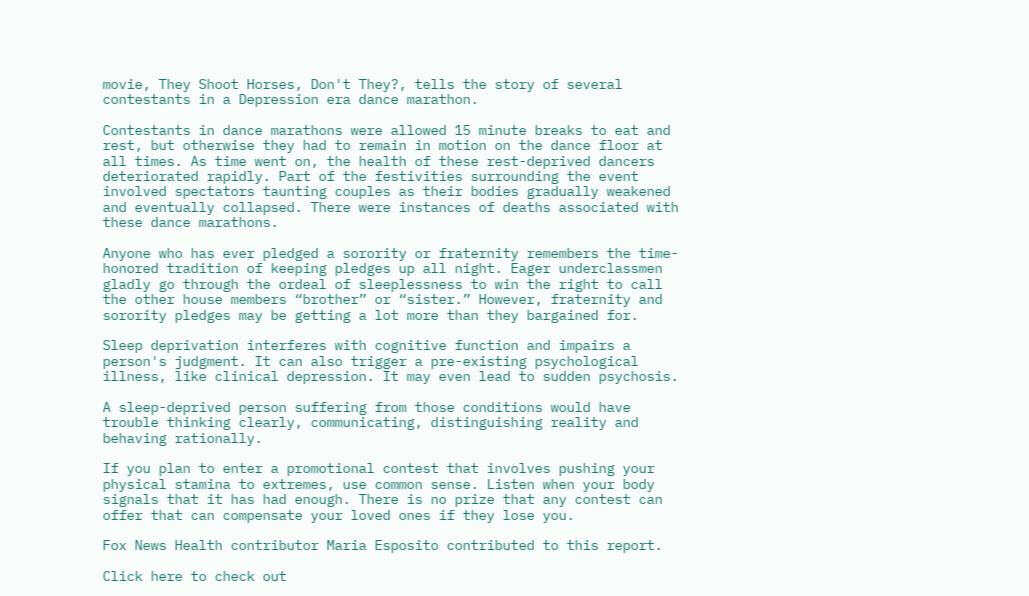movie, They Shoot Horses, Don't They?, tells the story of several contestants in a Depression era dance marathon.

Contestants in dance marathons were allowed 15 minute breaks to eat and rest, but otherwise they had to remain in motion on the dance floor at all times. As time went on, the health of these rest-deprived dancers deteriorated rapidly. Part of the festivities surrounding the event involved spectators taunting couples as their bodies gradually weakened and eventually collapsed. There were instances of deaths associated with these dance marathons.

Anyone who has ever pledged a sorority or fraternity remembers the time-honored tradition of keeping pledges up all night. Eager underclassmen gladly go through the ordeal of sleeplessness to win the right to call the other house members “brother” or “sister.” However, fraternity and sorority pledges may be getting a lot more than they bargained for.

Sleep deprivation interferes with cognitive function and impairs a person's judgment. It can also trigger a pre-existing psychological illness, like clinical depression. It may even lead to sudden psychosis.

A sleep-deprived person suffering from those conditions would have trouble thinking clearly, communicating, distinguishing reality and behaving rationally.

If you plan to enter a promotional contest that involves pushing your physical stamina to extremes, use common sense. Listen when your body signals that it has had enough. There is no prize that any contest can offer that can compensate your loved ones if they lose you.

Fox News Health contributor Maria Esposito contributed to this report.

Click here to check out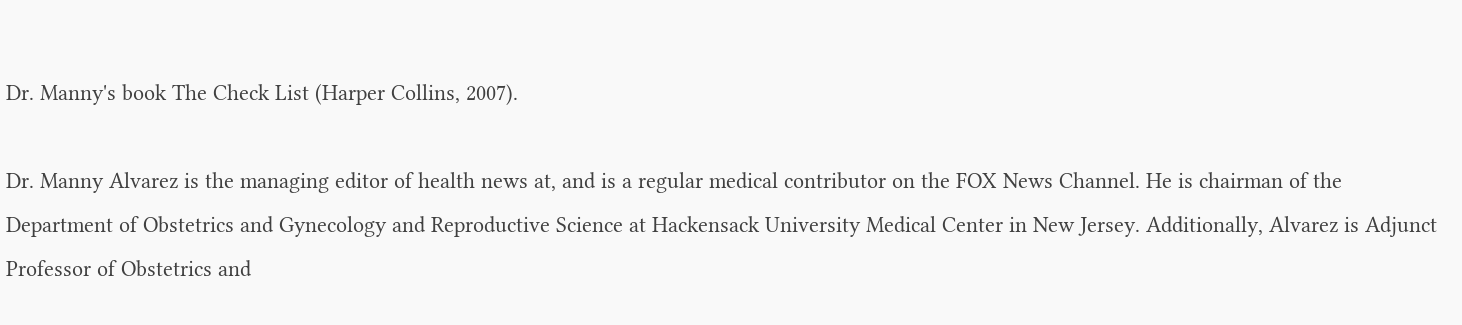Dr. Manny's book The Check List (Harper Collins, 2007).

Dr. Manny Alvarez is the managing editor of health news at, and is a regular medical contributor on the FOX News Channel. He is chairman of the Department of Obstetrics and Gynecology and Reproductive Science at Hackensack University Medical Center in New Jersey. Additionally, Alvarez is Adjunct Professor of Obstetrics and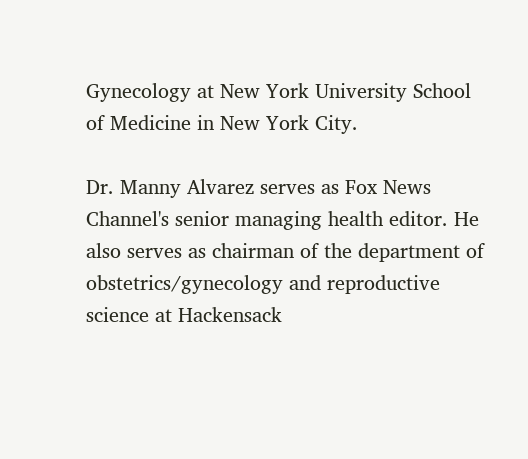Gynecology at New York University School of Medicine in New York City.

Dr. Manny Alvarez serves as Fox News Channel's senior managing health editor. He also serves as chairman of the department of obstetrics/gynecology and reproductive science at Hackensack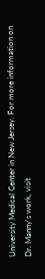University Medical Center in New Jersey. For more information on Dr. Manny's work, visit